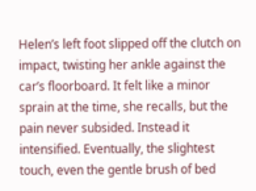Helen’s left foot slipped off the clutch on impact, twisting her ankle against the car’s floorboard. It felt like a minor sprain at the time, she recalls, but the pain never subsided. Instead it intensified. Eventually, the slightest touch, even the gentle brush of bed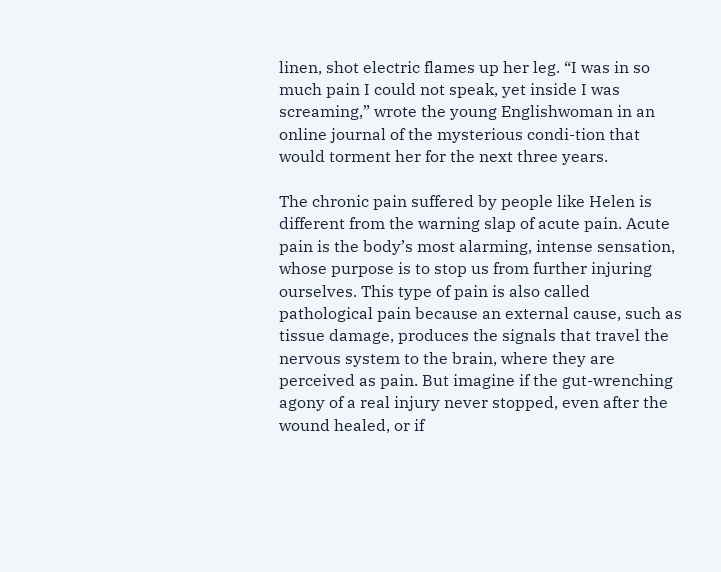linen, shot electric flames up her leg. “I was in so much pain I could not speak, yet inside I was screaming,” wrote the young Englishwoman in an online journal of the mysterious condi-tion that would torment her for the next three years.

The chronic pain suffered by people like Helen is different from the warning slap of acute pain. Acute pain is the body’s most alarming, intense sensation, whose purpose is to stop us from further injuring ourselves. This type of pain is also called pathological pain because an external cause, such as tissue damage, produces the signals that travel the nervous system to the brain, where they are perceived as pain. But imagine if the gut-wrenching agony of a real injury never stopped, even after the wound healed, or if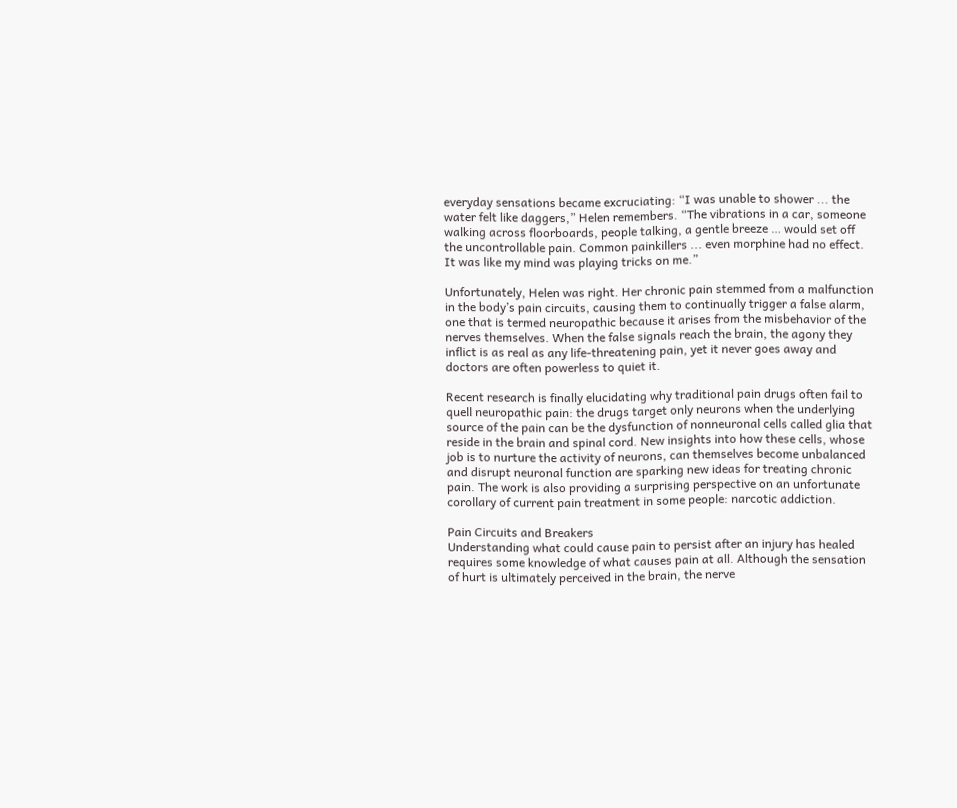everyday sensations became excruciating: “I was unable to shower ... the water felt like daggers,” Helen remembers. “The vibrations in a car, someone walking across floorboards, people talking, a gentle breeze … would set off the uncontrollable pain. Common painkillers ... even morphine had no effect. It was like my mind was playing tricks on me.”

Unfortunately, Helen was right. Her chronic pain stemmed from a malfunction in the body’s pain circuits, causing them to continually trigger a false alarm, one that is termed neuropathic because it arises from the misbehavior of the nerves themselves. When the false signals reach the brain, the agony they inflict is as real as any life-threatening pain, yet it never goes away and doctors are often powerless to quiet it.

Recent research is finally elucidating why traditional pain drugs often fail to quell neuropathic pain: the drugs target only neurons when the underlying source of the pain can be the dysfunction of nonneuronal cells called glia that reside in the brain and spinal cord. New insights into how these cells, whose job is to nurture the activity of neurons, can themselves become unbalanced and disrupt neuronal function are sparking new ideas for treating chronic pain. The work is also providing a surprising perspective on an unfortunate corollary of current pain treatment in some people: narcotic addiction.

Pain Circuits and Breakers
Understanding what could cause pain to persist after an injury has healed requires some knowledge of what causes pain at all. Although the sensation of hurt is ultimately perceived in the brain, the nerve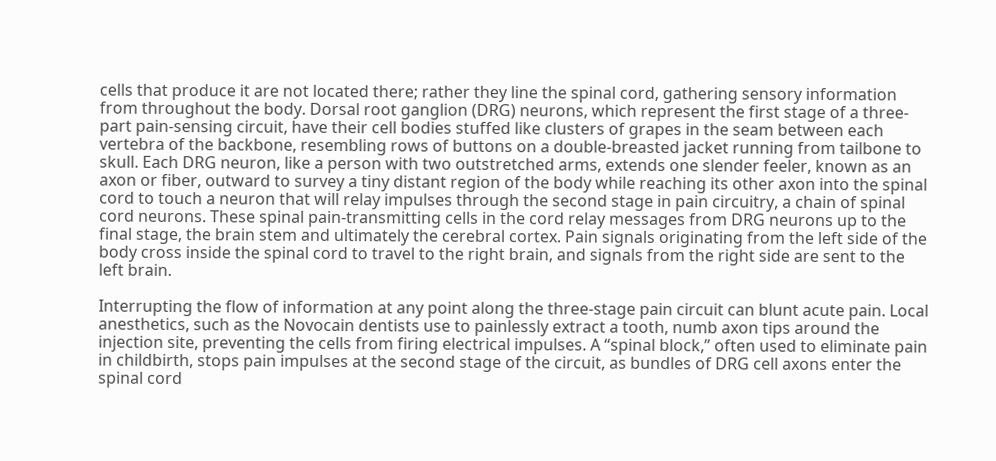cells that produce it are not located there; rather they line the spinal cord, gathering sensory information from throughout the body. Dorsal root ganglion (DRG) neurons, which represent the first stage of a three-part pain-sensing circuit, have their cell bodies stuffed like clusters of grapes in the seam between each vertebra of the backbone, resembling rows of buttons on a double-breasted jacket running from tailbone to skull. Each DRG neuron, like a person with two outstretched arms, extends one slender feeler, known as an axon or fiber, outward to survey a tiny distant region of the body while reaching its other axon into the spinal cord to touch a neuron that will relay impulses through the second stage in pain circuitry, a chain of spinal cord neurons. These spinal pain-transmitting cells in the cord relay messages from DRG neurons up to the final stage, the brain stem and ultimately the cerebral cortex. Pain signals originating from the left side of the body cross inside the spinal cord to travel to the right brain, and signals from the right side are sent to the left brain.

Interrupting the flow of information at any point along the three-stage pain circuit can blunt acute pain. Local anesthetics, such as the Novocain dentists use to painlessly extract a tooth, numb axon tips around the injection site, preventing the cells from firing electrical impulses. A “spinal block,” often used to eliminate pain in childbirth, stops pain impulses at the second stage of the circuit, as bundles of DRG cell axons enter the spinal cord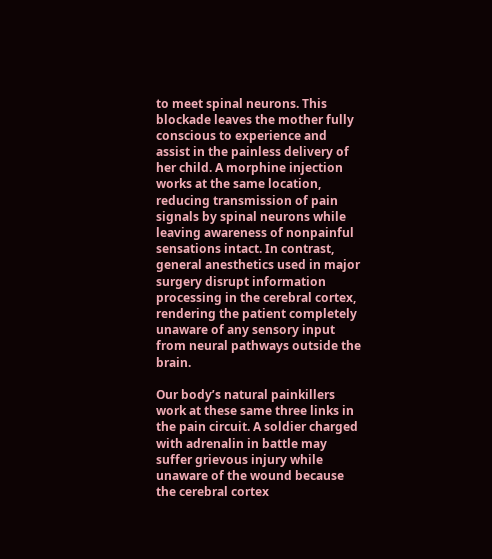to meet spinal neurons. This blockade leaves the mother fully conscious to experience and assist in the painless delivery of her child. A morphine injection works at the same location, reducing transmission of pain signals by spinal neurons while leaving awareness of nonpainful sensations intact. In contrast, general anesthetics used in major surgery disrupt information processing in the cerebral cortex, rendering the patient completely unaware of any sensory input from neural pathways outside the brain.

Our body’s natural painkillers work at these same three links in the pain circuit. A soldier charged with adrenalin in battle may suffer grievous injury while unaware of the wound because the cerebral cortex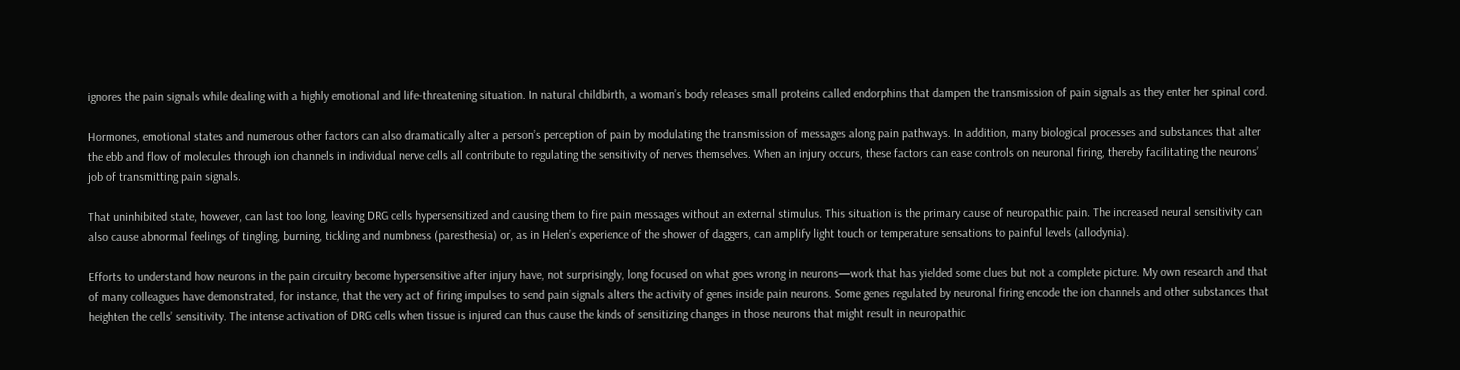ignores the pain signals while dealing with a highly emotional and life-threatening situation. In natural childbirth, a woman’s body releases small proteins called endorphins that dampen the transmission of pain signals as they enter her spinal cord.

Hormones, emotional states and numerous other factors can also dramatically alter a person’s perception of pain by modulating the transmission of messages along pain pathways. In addition, many biological processes and substances that alter the ebb and flow of molecules through ion channels in individual nerve cells all contribute to regulating the sensitivity of nerves themselves. When an injury occurs, these factors can ease controls on neuronal firing, thereby facilitating the neurons’ job of transmitting pain signals.

That uninhibited state, however, can last too long, leaving DRG cells hypersensitized and causing them to fire pain messages without an external stimulus. This situation is the primary cause of neuropathic pain. The increased neural sensitivity can also cause abnormal feelings of tingling, burning, tickling and numbness (paresthesia) or, as in Helen’s experience of the shower of daggers, can amplify light touch or temperature sensations to painful levels (allodynia).

Efforts to understand how neurons in the pain circuitry become hypersensitive after injury have, not surprisingly, long focused on what goes wrong in neurons—work that has yielded some clues but not a complete picture. My own research and that of many colleagues have demonstrated, for instance, that the very act of firing impulses to send pain signals alters the activity of genes inside pain neurons. Some genes regulated by neuronal firing encode the ion channels and other substances that heighten the cells’ sensitivity. The intense activation of DRG cells when tissue is injured can thus cause the kinds of sensitizing changes in those neurons that might result in neuropathic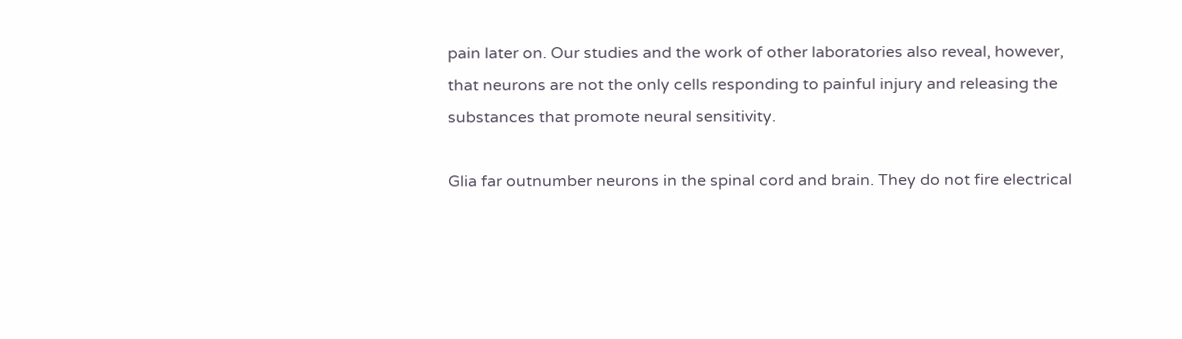pain later on. Our studies and the work of other laboratories also reveal, however, that neurons are not the only cells responding to painful injury and releasing the substances that promote neural sensitivity.

Glia far outnumber neurons in the spinal cord and brain. They do not fire electrical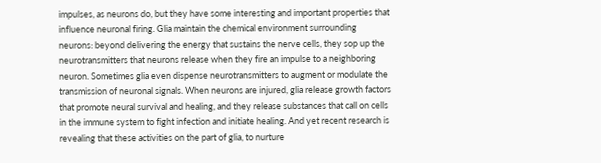impulses, as neurons do, but they have some interesting and important properties that influence neuronal firing. Glia maintain the chemical environment surrounding neurons: beyond delivering the energy that sustains the nerve cells, they sop up the neurotransmitters that neurons release when they fire an impulse to a neighboring neuron. Sometimes glia even dispense neurotransmitters to augment or modulate the transmission of neuronal signals. When neurons are injured, glia release growth factors that promote neural survival and healing, and they release substances that call on cells in the immune system to fight infection and initiate healing. And yet recent research is revealing that these activities on the part of glia, to nurture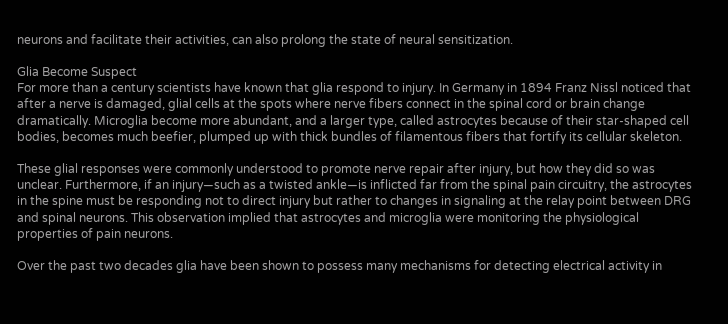neurons and facilitate their activities, can also prolong the state of neural sensitization.

Glia Become Suspect
For more than a century scientists have known that glia respond to injury. In Germany in 1894 Franz Nissl noticed that after a nerve is damaged, glial cells at the spots where nerve fibers connect in the spinal cord or brain change dramatically. Microglia become more abundant, and a larger type, called astrocytes because of their star-shaped cell bodies, becomes much beefier, plumped up with thick bundles of filamentous fibers that fortify its cellular skeleton.

These glial responses were commonly understood to promote nerve repair after injury, but how they did so was unclear. Furthermore, if an injury—such as a twisted ankle—is inflicted far from the spinal pain circuitry, the astrocytes in the spine must be responding not to direct injury but rather to changes in signaling at the relay point between DRG and spinal neurons. This observation implied that astrocytes and microglia were monitoring the physiological properties of pain neurons.

Over the past two decades glia have been shown to possess many mechanisms for detecting electrical activity in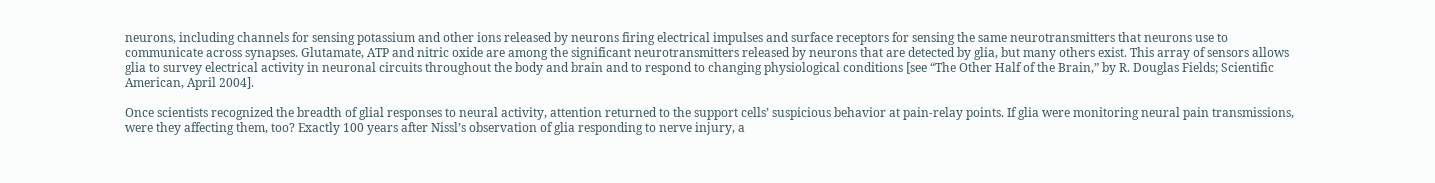neurons, including channels for sensing potassium and other ions released by neurons firing electrical impulses and surface receptors for sensing the same neurotransmitters that neurons use to communicate across synapses. Glutamate, ATP and nitric oxide are among the significant neurotransmitters released by neurons that are detected by glia, but many others exist. This array of sensors allows glia to survey electrical activity in neuronal circuits throughout the body and brain and to respond to changing physiological conditions [see “The Other Half of the Brain,” by R. Douglas Fields; Scientific American, April 2004].

Once scientists recognized the breadth of glial responses to neural activity, attention returned to the support cells’ suspicious behavior at pain-relay points. If glia were monitoring neural pain transmissions, were they affecting them, too? Exactly 100 years after Nissl’s observation of glia responding to nerve injury, a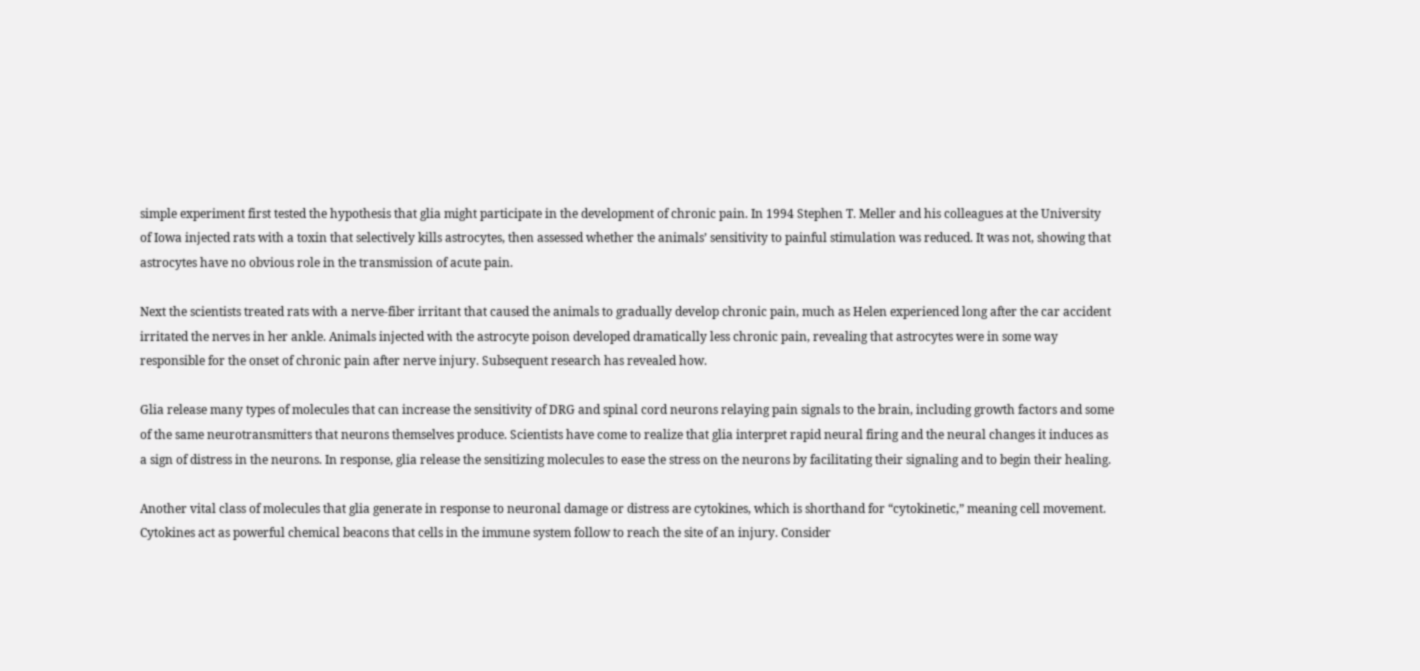simple experiment first tested the hypothesis that glia might participate in the development of chronic pain. In 1994 Stephen T. Meller and his colleagues at the University of Iowa injected rats with a toxin that selectively kills astrocytes, then assessed whether the animals’ sensitivity to painful stimulation was reduced. It was not, showing that astrocytes have no obvious role in the transmission of acute pain.

Next the scientists treated rats with a nerve-fiber irritant that caused the animals to gradually develop chronic pain, much as Helen experienced long after the car accident irritated the nerves in her ankle. Animals injected with the astrocyte poison developed dramatically less chronic pain, revealing that astrocytes were in some way responsible for the onset of chronic pain after nerve injury. Subsequent research has revealed how.

Glia release many types of molecules that can increase the sensitivity of DRG and spinal cord neurons relaying pain signals to the brain, including growth factors and some of the same neurotransmitters that neurons themselves produce. Scientists have come to realize that glia interpret rapid neural firing and the neural changes it induces as a sign of distress in the neurons. In response, glia release the sensitizing molecules to ease the stress on the neurons by facilitating their signaling and to begin their healing.

Another vital class of molecules that glia generate in response to neuronal damage or distress are cytokines, which is shorthand for “cytokinetic,” meaning cell movement. Cytokines act as powerful chemical beacons that cells in the immune system follow to reach the site of an injury. Consider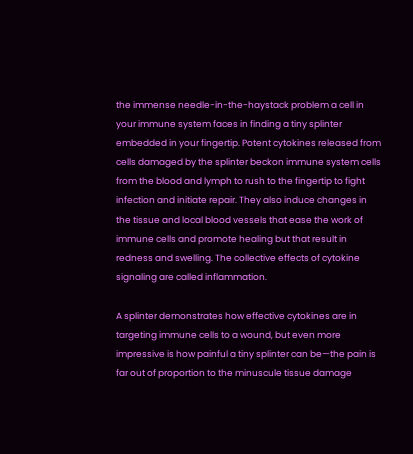the immense needle-in-the-haystack problem a cell in your immune system faces in finding a tiny splinter embedded in your fingertip. Potent cytokines released from cells damaged by the splinter beckon immune system cells from the blood and lymph to rush to the fingertip to fight infection and initiate repair. They also induce changes in the tissue and local blood vessels that ease the work of immune cells and promote healing but that result in redness and swelling. The collective effects of cytokine signaling are called inflammation.

A splinter demonstrates how effective cytokines are in targeting immune cells to a wound, but even more impressive is how painful a tiny splinter can be—the pain is far out of proportion to the minuscule tissue damage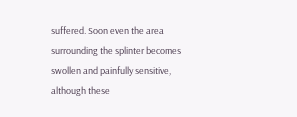suffered. Soon even the area surrounding the splinter becomes swollen and painfully sensitive, although these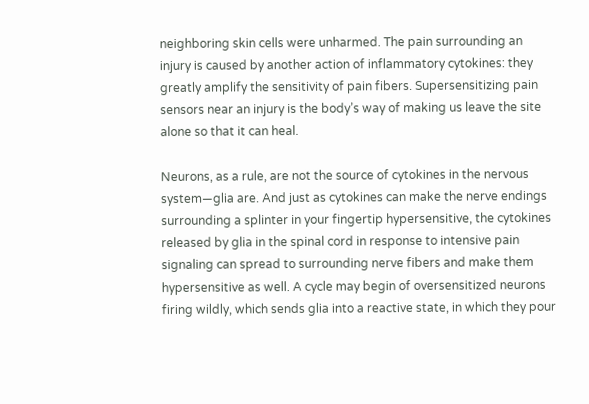neighboring skin cells were unharmed. The pain surrounding an injury is caused by another action of inflammatory cytokines: they greatly amplify the sensitivity of pain fibers. Supersensitizing pain sensors near an injury is the body’s way of making us leave the site alone so that it can heal.

Neurons, as a rule, are not the source of cytokines in the nervous system—glia are. And just as cytokines can make the nerve endings surrounding a splinter in your fingertip hypersensitive, the cytokines released by glia in the spinal cord in response to intensive pain signaling can spread to surrounding nerve fibers and make them hypersensitive as well. A cycle may begin of oversensitized neurons firing wildly, which sends glia into a reactive state, in which they pour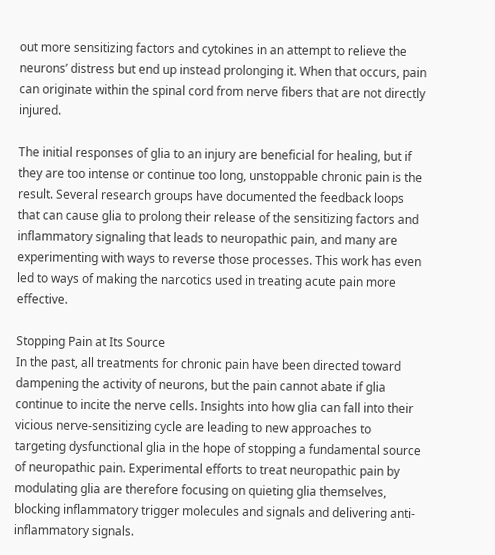out more sensitizing factors and cytokines in an attempt to relieve the neurons’ distress but end up instead prolonging it. When that occurs, pain can originate within the spinal cord from nerve fibers that are not directly injured.

The initial responses of glia to an injury are beneficial for healing, but if they are too intense or continue too long, unstoppable chronic pain is the result. Several research groups have documented the feedback loops that can cause glia to prolong their release of the sensitizing factors and inflammatory signaling that leads to neuropathic pain, and many are experimenting with ways to reverse those processes. This work has even led to ways of making the narcotics used in treating acute pain more effective.

Stopping Pain at Its Source
In the past, all treatments for chronic pain have been directed toward dampening the activity of neurons, but the pain cannot abate if glia continue to incite the nerve cells. Insights into how glia can fall into their vicious nerve-sensitizing cycle are leading to new approaches to targeting dysfunctional glia in the hope of stopping a fundamental source of neuropathic pain. Experimental efforts to treat neuropathic pain by modulating glia are therefore focusing on quieting glia themselves, blocking inflammatory trigger molecules and signals and delivering anti-inflammatory signals.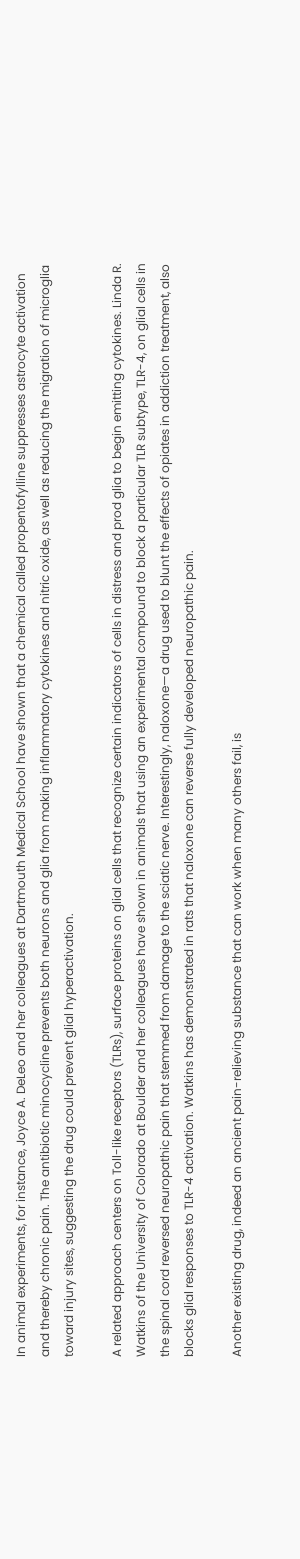In animal experiments, for instance, Joyce A. DeLeo and her colleagues at Dartmouth Medical School have shown that a chemical called propentofylline suppresses astrocyte activation and thereby chronic pain. The antibiotic minocycline prevents both neurons and glia from making inflammatory cytokines and nitric oxide, as well as reducing the migration of microglia toward injury sites, suggesting the drug could prevent glial hyperactivation.

A related approach centers on Toll-like receptors (TLRs), surface proteins on glial cells that recognize certain indicators of cells in distress and prod glia to begin emitting cytokines. Linda R. Watkins of the University of Colorado at Boulder and her colleagues have shown in animals that using an experimental compound to block a particular TLR subtype, TLR-4, on glial cells in the spinal cord reversed neuropathic pain that stemmed from damage to the sciatic nerve. Interestingly, naloxone—a drug used to blunt the effects of opiates in addiction treatment, also blocks glial responses to TLR-4 activation. Watkins has demonstrated in rats that naloxone can reverse fully developed neuropathic pain.

Another existing drug, indeed an ancient pain-relieving substance that can work when many others fail, is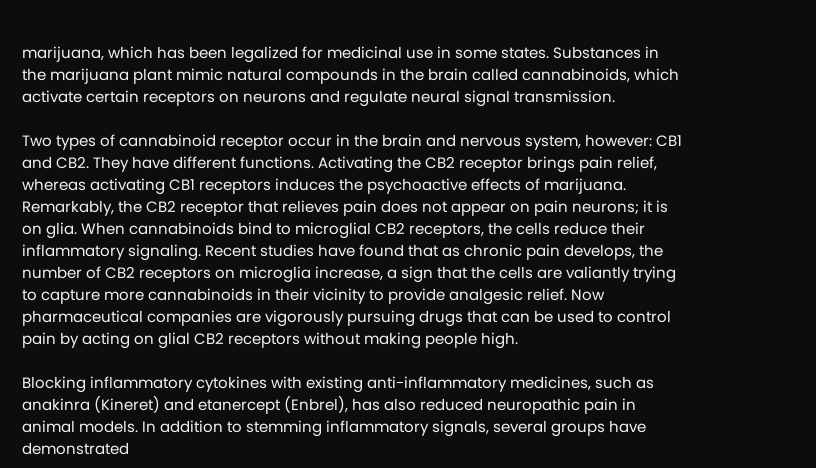marijuana, which has been legalized for medicinal use in some states. Substances in the marijuana plant mimic natural compounds in the brain called cannabinoids, which activate certain receptors on neurons and regulate neural signal transmission.

Two types of cannabinoid receptor occur in the brain and nervous system, however: CB1 and CB2. They have different functions. Activating the CB2 receptor brings pain relief, whereas activating CB1 receptors induces the psychoactive effects of marijuana. Remarkably, the CB2 receptor that relieves pain does not appear on pain neurons; it is on glia. When cannabinoids bind to microglial CB2 receptors, the cells reduce their inflammatory signaling. Recent studies have found that as chronic pain develops, the number of CB2 receptors on microglia increase, a sign that the cells are valiantly trying to capture more cannabinoids in their vicinity to provide analgesic relief. Now pharmaceutical companies are vigorously pursuing drugs that can be used to control pain by acting on glial CB2 receptors without making people high.

Blocking inflammatory cytokines with existing anti-inflammatory medicines, such as anakinra (Kineret) and etanercept (Enbrel), has also reduced neuropathic pain in animal models. In addition to stemming inflammatory signals, several groups have demonstrated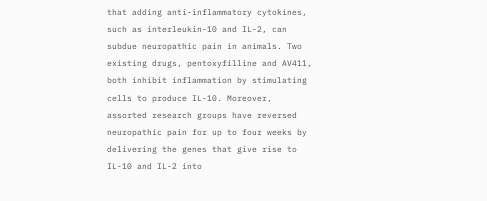that adding anti-inflammatory cytokines, such as interleukin-10 and IL-2, can subdue neuropathic pain in animals. Two existing drugs, pentoxyfilline and AV411, both inhibit inflammation by stimulating cells to produce IL-10. Moreover, assorted research groups have reversed neuropathic pain for up to four weeks by delivering the genes that give rise to IL-10 and IL-2 into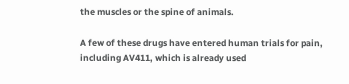the muscles or the spine of animals.

A few of these drugs have entered human trials for pain, including AV411, which is already used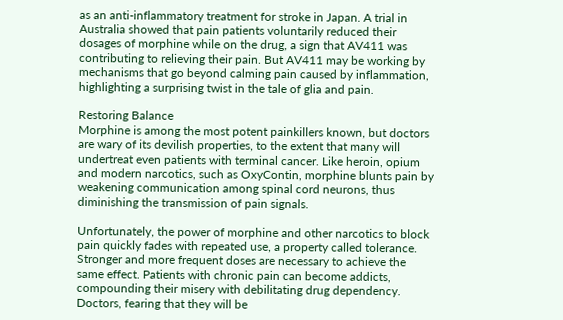as an anti-inflammatory treatment for stroke in Japan. A trial in Australia showed that pain patients voluntarily reduced their dosages of morphine while on the drug, a sign that AV411 was contributing to relieving their pain. But AV411 may be working by mechanisms that go beyond calming pain caused by inflammation, highlighting a surprising twist in the tale of glia and pain.

Restoring Balance
Morphine is among the most potent painkillers known, but doctors are wary of its devilish properties, to the extent that many will undertreat even patients with terminal cancer. Like heroin, opium and modern narcotics, such as OxyContin, morphine blunts pain by weakening communication among spinal cord neurons, thus diminishing the transmission of pain signals.

Unfortunately, the power of morphine and other narcotics to block pain quickly fades with repeated use, a property called tolerance. Stronger and more frequent doses are necessary to achieve the same effect. Patients with chronic pain can become addicts, compounding their misery with debilitating drug dependency. Doctors, fearing that they will be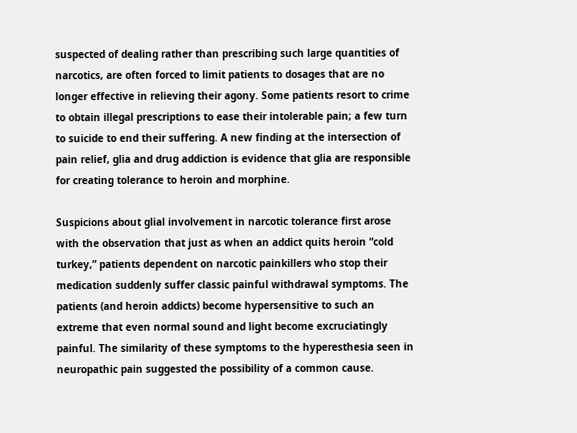suspected of dealing rather than prescribing such large quantities of narcotics, are often forced to limit patients to dosages that are no longer effective in relieving their agony. Some patients resort to crime to obtain illegal prescriptions to ease their intolerable pain; a few turn to suicide to end their suffering. A new finding at the intersection of pain relief, glia and drug addiction is evidence that glia are responsible for creating tolerance to heroin and morphine.

Suspicions about glial involvement in narcotic tolerance first arose with the observation that just as when an addict quits heroin “cold turkey,” patients dependent on narcotic painkillers who stop their medication suddenly suffer classic painful withdrawal symptoms. The patients (and heroin addicts) become hypersensitive to such an extreme that even normal sound and light become excruciatingly painful. The similarity of these symptoms to the hyperesthesia seen in neuropathic pain suggested the possibility of a common cause.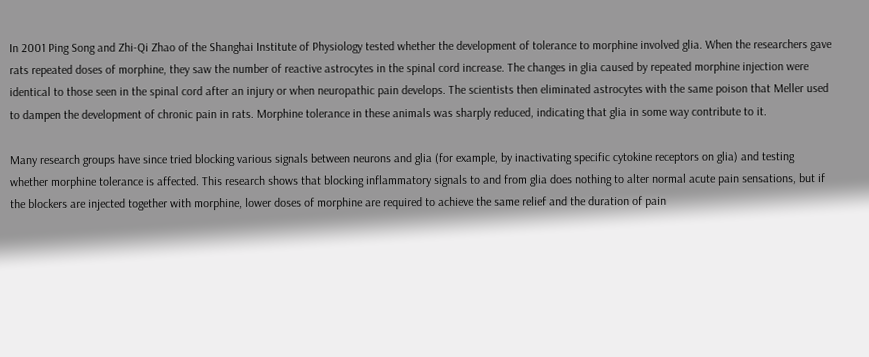In 2001 Ping Song and Zhi-Qi Zhao of the Shanghai Institute of Physiology tested whether the development of tolerance to morphine involved glia. When the researchers gave rats repeated doses of morphine, they saw the number of reactive astrocytes in the spinal cord increase. The changes in glia caused by repeated morphine injection were identical to those seen in the spinal cord after an injury or when neuropathic pain develops. The scientists then eliminated astrocytes with the same poison that Meller used to dampen the development of chronic pain in rats. Morphine tolerance in these animals was sharply reduced, indicating that glia in some way contribute to it.

Many research groups have since tried blocking various signals between neurons and glia (for example, by inactivating specific cytokine receptors on glia) and testing whether morphine tolerance is affected. This research shows that blocking inflammatory signals to and from glia does nothing to alter normal acute pain sensations, but if the blockers are injected together with morphine, lower doses of morphine are required to achieve the same relief and the duration of pain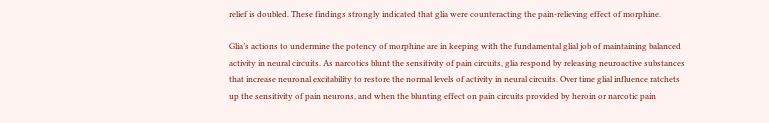relief is doubled. These findings strongly indicated that glia were counteracting the pain-relieving effect of morphine.

Glia’s actions to undermine the potency of morphine are in keeping with the fundamental glial job of maintaining balanced activity in neural circuits. As narcotics blunt the sensitivity of pain circuits, glia respond by releasing neuroactive substances that increase neuronal excitability to restore the normal levels of activity in neural circuits. Over time glial influence ratchets up the sensitivity of pain neurons, and when the blunting effect on pain circuits provided by heroin or narcotic pain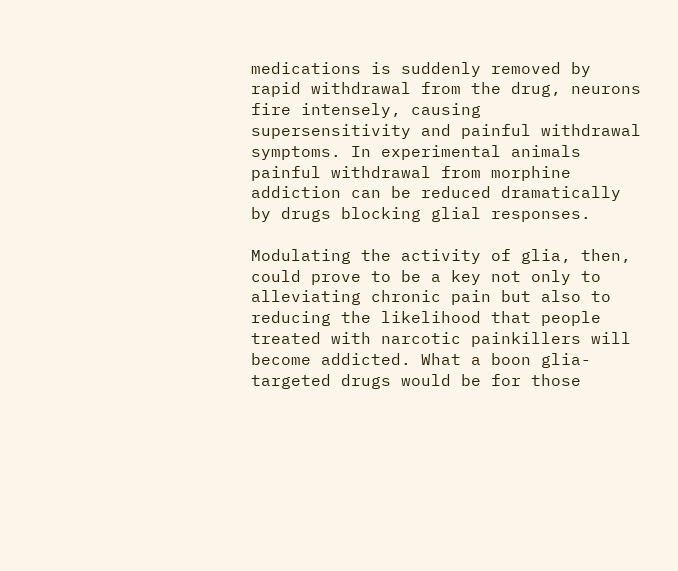medications is suddenly removed by rapid withdrawal from the drug, neurons fire intensely, causing supersensitivity and painful withdrawal symptoms. In experimental animals painful withdrawal from morphine addiction can be reduced dramatically by drugs blocking glial responses.

Modulating the activity of glia, then, could prove to be a key not only to alleviating chronic pain but also to reducing the likelihood that people treated with narcotic painkillers will become addicted. What a boon glia-targeted drugs would be for those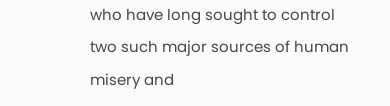who have long sought to control two such major sources of human misery and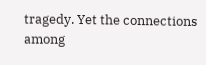tragedy. Yet the connections among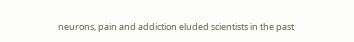neurons, pain and addiction eluded scientists in the past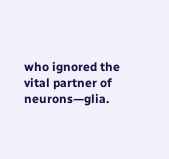who ignored the vital partner of neurons—glia.